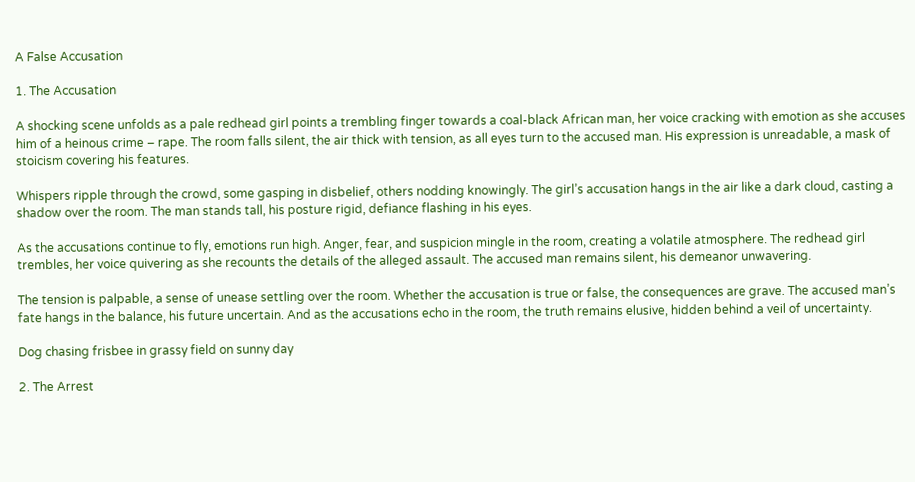A False Accusation

1. The Accusation

A shocking scene unfolds as a pale redhead girl points a trembling finger towards a coal-black African man, her voice cracking with emotion as she accuses him of a heinous crime – rape. The room falls silent, the air thick with tension, as all eyes turn to the accused man. His expression is unreadable, a mask of stoicism covering his features.

Whispers ripple through the crowd, some gasping in disbelief, others nodding knowingly. The girl’s accusation hangs in the air like a dark cloud, casting a shadow over the room. The man stands tall, his posture rigid, defiance flashing in his eyes.

As the accusations continue to fly, emotions run high. Anger, fear, and suspicion mingle in the room, creating a volatile atmosphere. The redhead girl trembles, her voice quivering as she recounts the details of the alleged assault. The accused man remains silent, his demeanor unwavering.

The tension is palpable, a sense of unease settling over the room. Whether the accusation is true or false, the consequences are grave. The accused man’s fate hangs in the balance, his future uncertain. And as the accusations echo in the room, the truth remains elusive, hidden behind a veil of uncertainty.

Dog chasing frisbee in grassy field on sunny day

2. The Arrest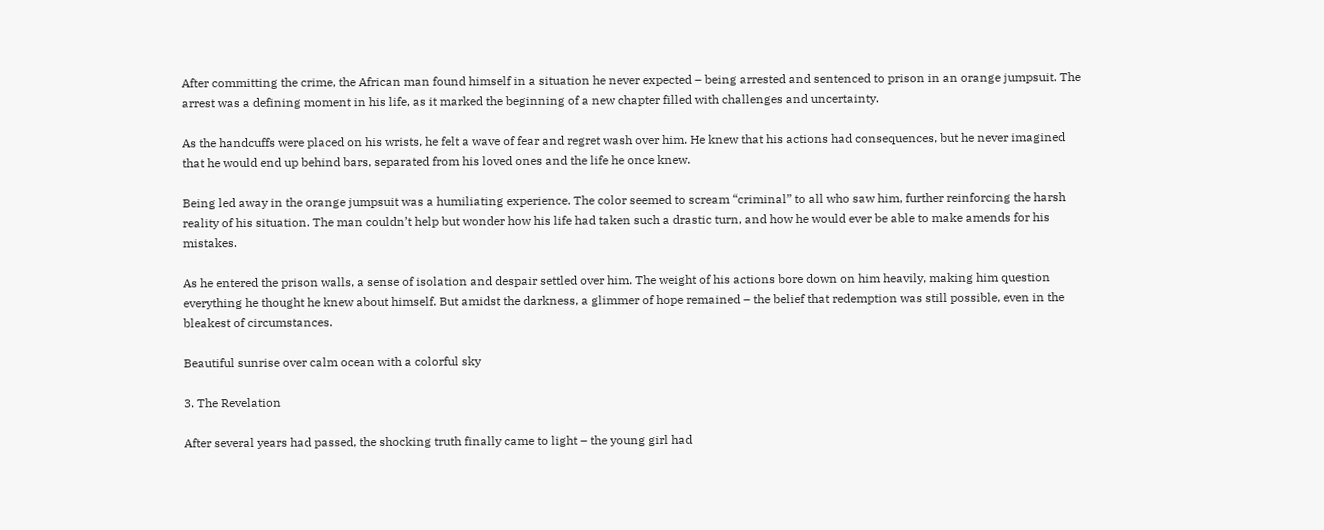After committing the crime, the African man found himself in a situation he never expected – being arrested and sentenced to prison in an orange jumpsuit. The arrest was a defining moment in his life, as it marked the beginning of a new chapter filled with challenges and uncertainty.

As the handcuffs were placed on his wrists, he felt a wave of fear and regret wash over him. He knew that his actions had consequences, but he never imagined that he would end up behind bars, separated from his loved ones and the life he once knew.

Being led away in the orange jumpsuit was a humiliating experience. The color seemed to scream “criminal” to all who saw him, further reinforcing the harsh reality of his situation. The man couldn’t help but wonder how his life had taken such a drastic turn, and how he would ever be able to make amends for his mistakes.

As he entered the prison walls, a sense of isolation and despair settled over him. The weight of his actions bore down on him heavily, making him question everything he thought he knew about himself. But amidst the darkness, a glimmer of hope remained – the belief that redemption was still possible, even in the bleakest of circumstances.

Beautiful sunrise over calm ocean with a colorful sky

3. The Revelation

After several years had passed, the shocking truth finally came to light – the young girl had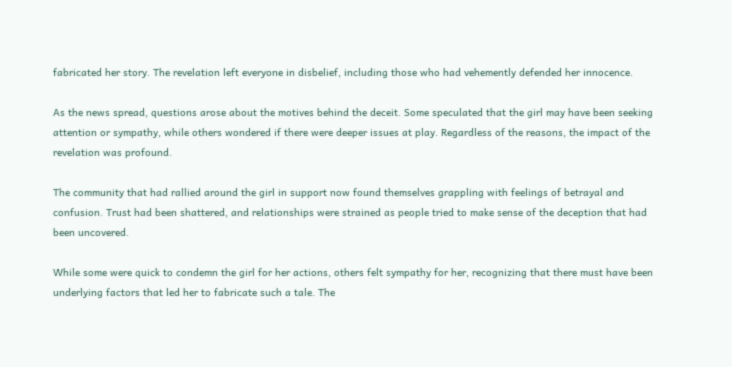fabricated her story. The revelation left everyone in disbelief, including those who had vehemently defended her innocence.

As the news spread, questions arose about the motives behind the deceit. Some speculated that the girl may have been seeking attention or sympathy, while others wondered if there were deeper issues at play. Regardless of the reasons, the impact of the revelation was profound.

The community that had rallied around the girl in support now found themselves grappling with feelings of betrayal and confusion. Trust had been shattered, and relationships were strained as people tried to make sense of the deception that had been uncovered.

While some were quick to condemn the girl for her actions, others felt sympathy for her, recognizing that there must have been underlying factors that led her to fabricate such a tale. The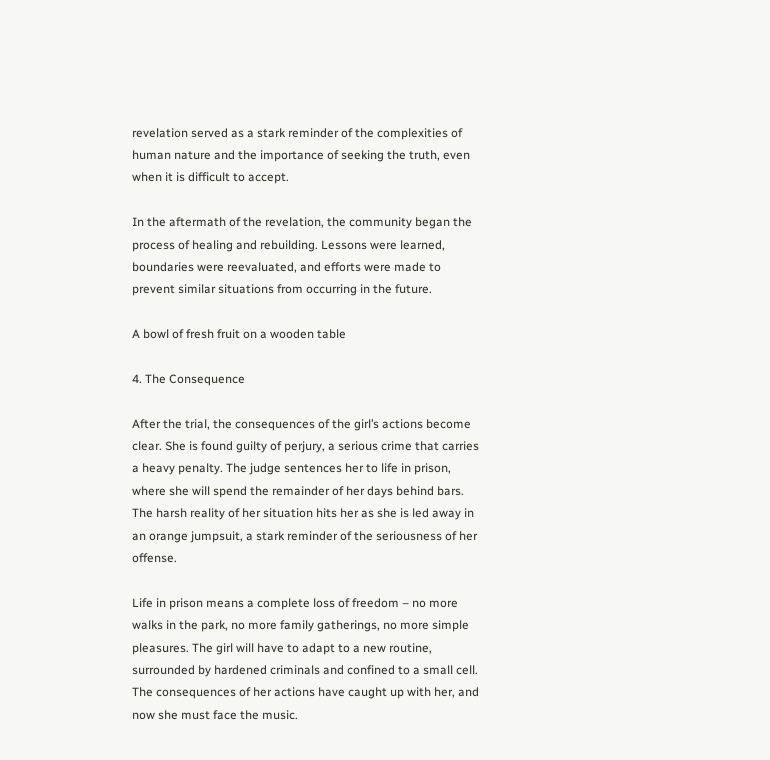revelation served as a stark reminder of the complexities of human nature and the importance of seeking the truth, even when it is difficult to accept.

In the aftermath of the revelation, the community began the process of healing and rebuilding. Lessons were learned, boundaries were reevaluated, and efforts were made to prevent similar situations from occurring in the future.

A bowl of fresh fruit on a wooden table

4. The Consequence

After the trial, the consequences of the girl’s actions become clear. She is found guilty of perjury, a serious crime that carries a heavy penalty. The judge sentences her to life in prison, where she will spend the remainder of her days behind bars. The harsh reality of her situation hits her as she is led away in an orange jumpsuit, a stark reminder of the seriousness of her offense.

Life in prison means a complete loss of freedom – no more walks in the park, no more family gatherings, no more simple pleasures. The girl will have to adapt to a new routine, surrounded by hardened criminals and confined to a small cell. The consequences of her actions have caught up with her, and now she must face the music.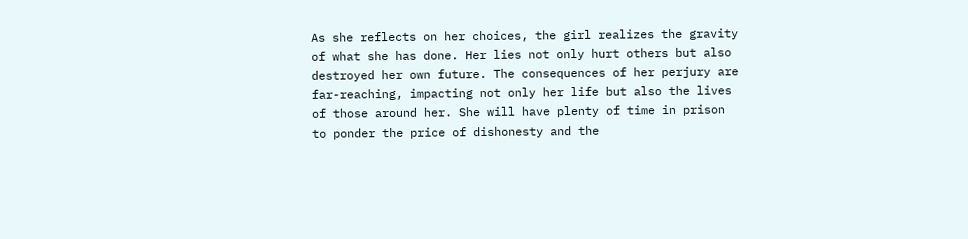As she reflects on her choices, the girl realizes the gravity of what she has done. Her lies not only hurt others but also destroyed her own future. The consequences of her perjury are far-reaching, impacting not only her life but also the lives of those around her. She will have plenty of time in prison to ponder the price of dishonesty and the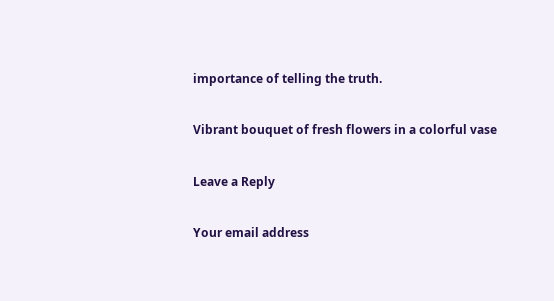importance of telling the truth.

Vibrant bouquet of fresh flowers in a colorful vase

Leave a Reply

Your email address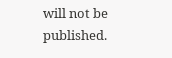will not be published.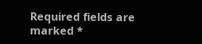Required fields are marked *